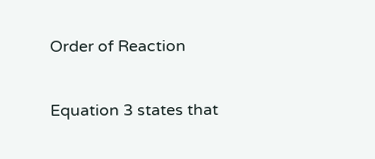Order of Reaction

Equation 3 states that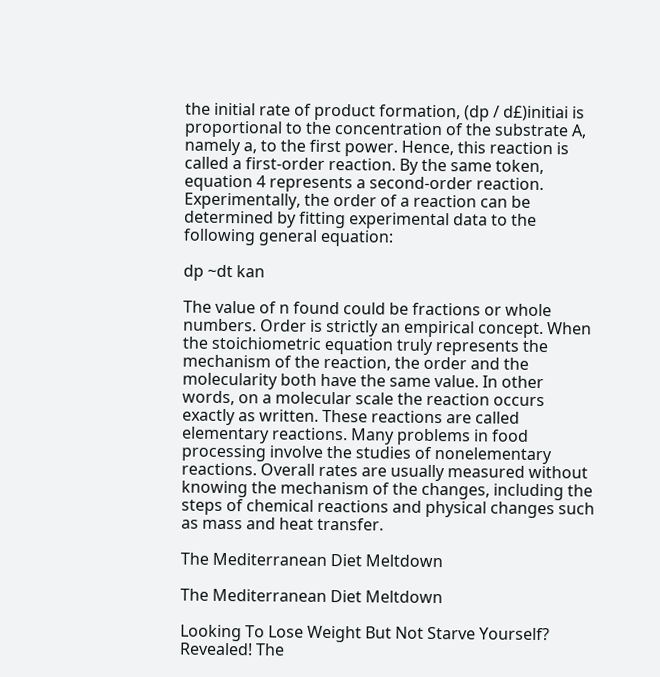the initial rate of product formation, (dp / d£)initiai is proportional to the concentration of the substrate A, namely a, to the first power. Hence, this reaction is called a first-order reaction. By the same token, equation 4 represents a second-order reaction. Experimentally, the order of a reaction can be determined by fitting experimental data to the following general equation:

dp ~dt kan

The value of n found could be fractions or whole numbers. Order is strictly an empirical concept. When the stoichiometric equation truly represents the mechanism of the reaction, the order and the molecularity both have the same value. In other words, on a molecular scale the reaction occurs exactly as written. These reactions are called elementary reactions. Many problems in food processing involve the studies of nonelementary reactions. Overall rates are usually measured without knowing the mechanism of the changes, including the steps of chemical reactions and physical changes such as mass and heat transfer.

The Mediterranean Diet Meltdown

The Mediterranean Diet Meltdown

Looking To Lose Weight But Not Starve Yourself? Revealed! The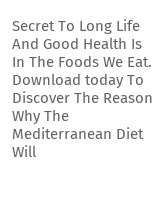Secret To Long Life And Good Health Is In The Foods We Eat. Download today To Discover The Reason Why The Mediterranean Diet Will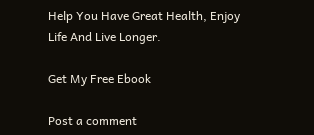Help You Have Great Health, Enjoy Life And Live Longer.

Get My Free Ebook

Post a comment